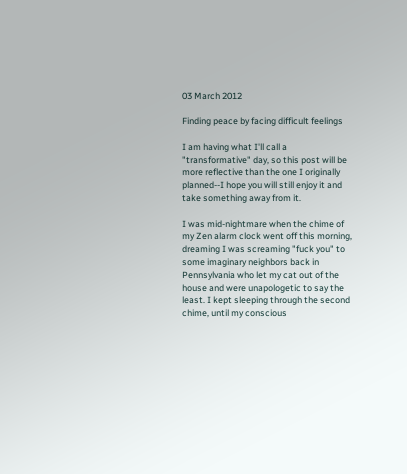03 March 2012

Finding peace by facing difficult feelings

I am having what I'll call a "transformative" day, so this post will be more reflective than the one I originally planned--I hope you will still enjoy it and take something away from it.

I was mid-nightmare when the chime of my Zen alarm clock went off this morning, dreaming I was screaming "fuck you" to some imaginary neighbors back in Pennsylvania who let my cat out of the house and were unapologetic to say the least. I kept sleeping through the second chime, until my conscious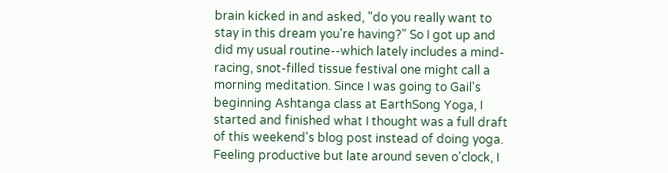brain kicked in and asked, "do you really want to stay in this dream you're having?" So I got up and did my usual routine--which lately includes a mind-racing, snot-filled tissue festival one might call a morning meditation. Since I was going to Gail's beginning Ashtanga class at EarthSong Yoga, I started and finished what I thought was a full draft of this weekend's blog post instead of doing yoga. Feeling productive but late around seven o'clock, I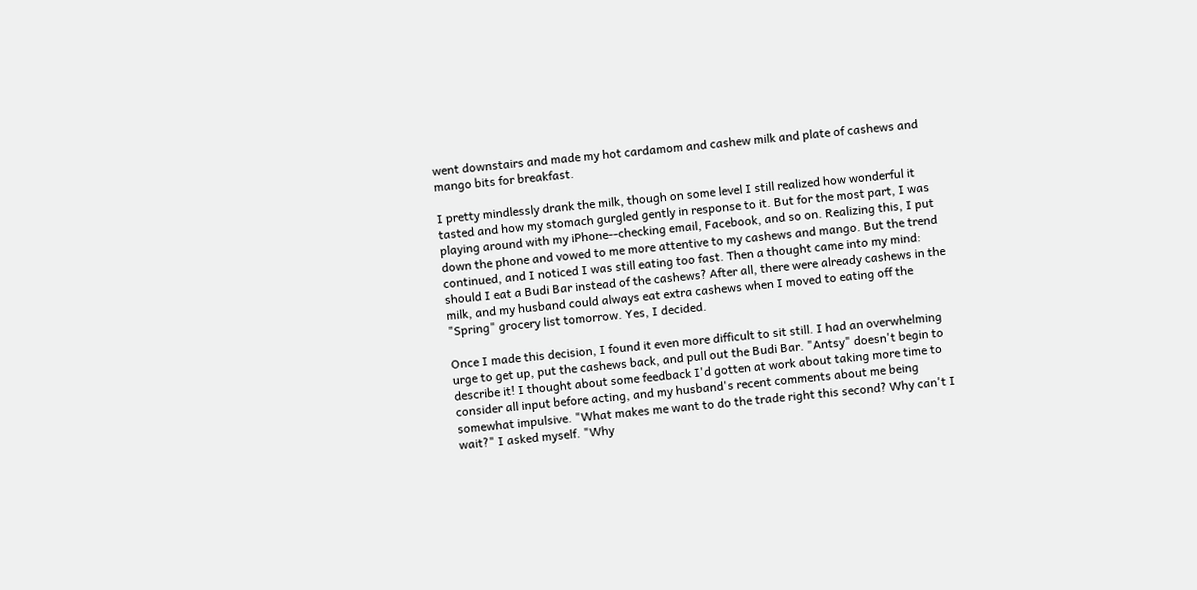went downstairs and made my hot cardamom and cashew milk and plate of cashews and mango bits for breakfast.

I pretty mindlessly drank the milk, though on some level I still realized how wonderful it tasted and how my stomach gurgled gently in response to it. But for the most part, I was playing around with my iPhone--checking email, Facebook, and so on. Realizing this, I put down the phone and vowed to me more attentive to my cashews and mango. But the trend continued, and I noticed I was still eating too fast. Then a thought came into my mind: should I eat a Budi Bar instead of the cashews? After all, there were already cashews in the milk, and my husband could always eat extra cashews when I moved to eating off the "Spring" grocery list tomorrow. Yes, I decided.

Once I made this decision, I found it even more difficult to sit still. I had an overwhelming urge to get up, put the cashews back, and pull out the Budi Bar. "Antsy" doesn't begin to describe it! I thought about some feedback I'd gotten at work about taking more time to consider all input before acting, and my husband's recent comments about me being somewhat impulsive. "What makes me want to do the trade right this second? Why can't I wait?" I asked myself. "Why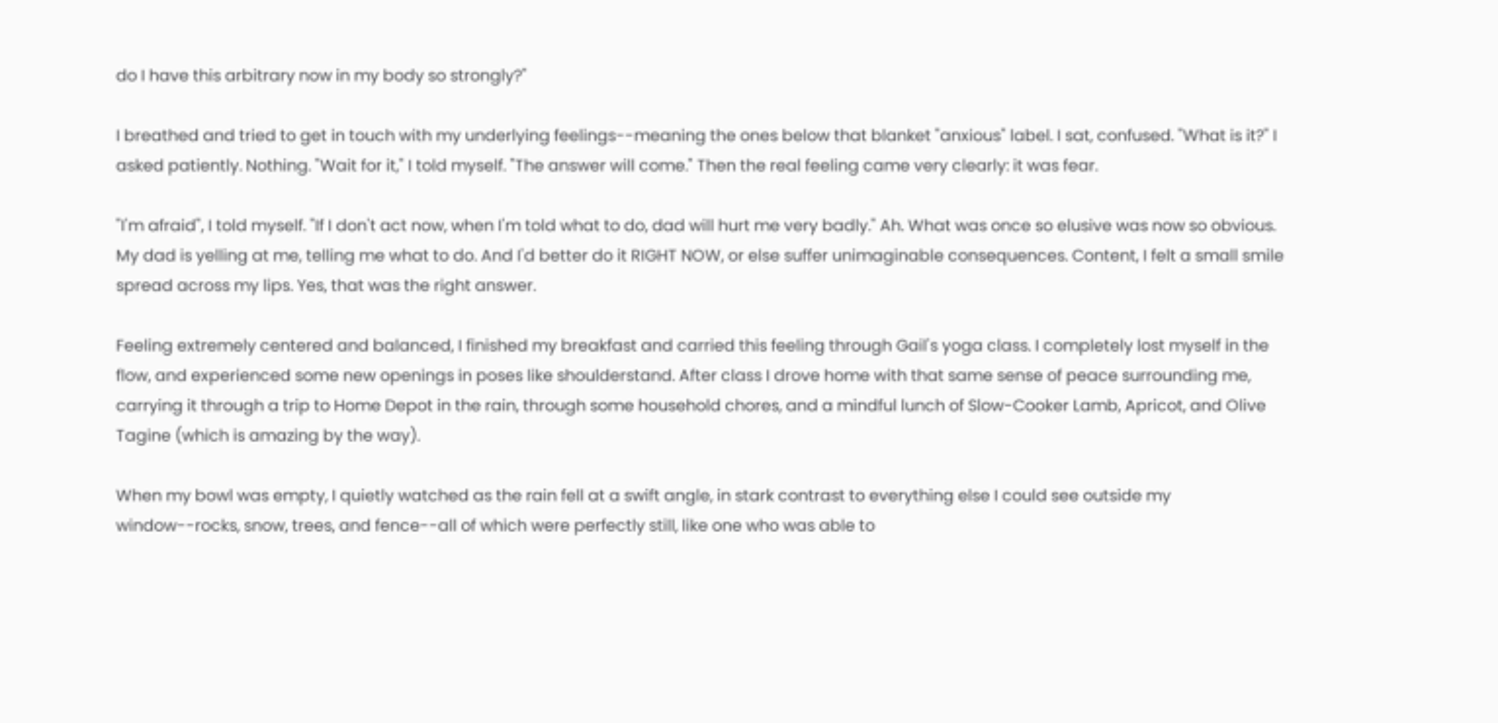do I have this arbitrary now in my body so strongly?"

I breathed and tried to get in touch with my underlying feelings--meaning the ones below that blanket "anxious" label. I sat, confused. "What is it?" I asked patiently. Nothing. "Wait for it," I told myself. "The answer will come." Then the real feeling came very clearly: it was fear.

"I'm afraid", I told myself. "If I don't act now, when I'm told what to do, dad will hurt me very badly." Ah. What was once so elusive was now so obvious. My dad is yelling at me, telling me what to do. And I'd better do it RIGHT NOW, or else suffer unimaginable consequences. Content, I felt a small smile spread across my lips. Yes, that was the right answer.

Feeling extremely centered and balanced, I finished my breakfast and carried this feeling through Gail's yoga class. I completely lost myself in the flow, and experienced some new openings in poses like shoulderstand. After class I drove home with that same sense of peace surrounding me, carrying it through a trip to Home Depot in the rain, through some household chores, and a mindful lunch of Slow-Cooker Lamb, Apricot, and Olive Tagine (which is amazing by the way).

When my bowl was empty, I quietly watched as the rain fell at a swift angle, in stark contrast to everything else I could see outside my window--rocks, snow, trees, and fence--all of which were perfectly still, like one who was able to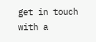get in touch with a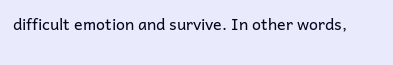difficult emotion and survive. In other words,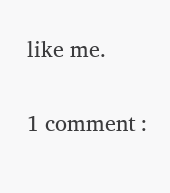like me.

1 comment :